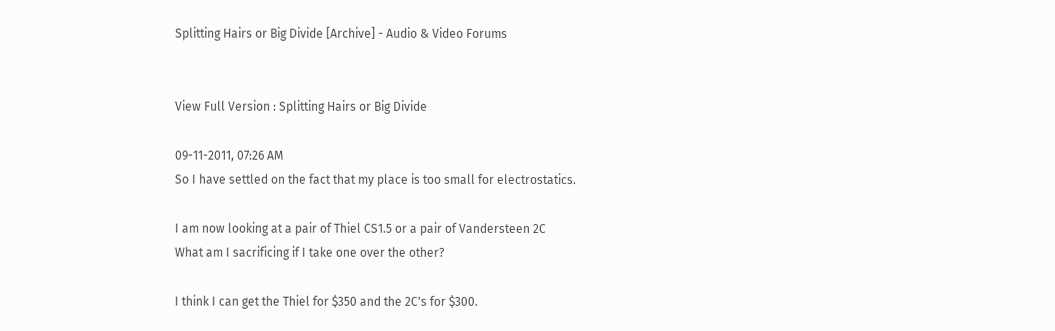Splitting Hairs or Big Divide [Archive] - Audio & Video Forums


View Full Version : Splitting Hairs or Big Divide

09-11-2011, 07:26 AM
So I have settled on the fact that my place is too small for electrostatics.

I am now looking at a pair of Thiel CS1.5 or a pair of Vandersteen 2C
What am I sacrificing if I take one over the other?

I think I can get the Thiel for $350 and the 2C's for $300.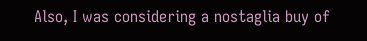Also, I was considering a nostaglia buy of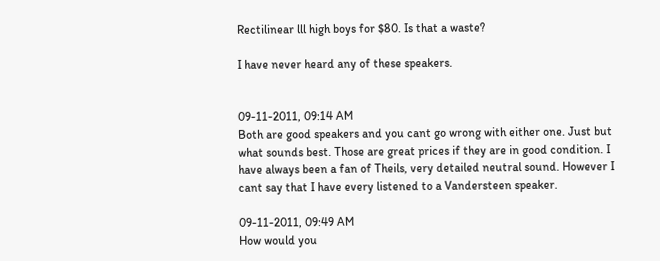Rectilinear lll high boys for $80. Is that a waste?

I have never heard any of these speakers.


09-11-2011, 09:14 AM
Both are good speakers and you cant go wrong with either one. Just but what sounds best. Those are great prices if they are in good condition. I have always been a fan of Theils, very detailed neutral sound. However I cant say that I have every listened to a Vandersteen speaker.

09-11-2011, 09:49 AM
How would you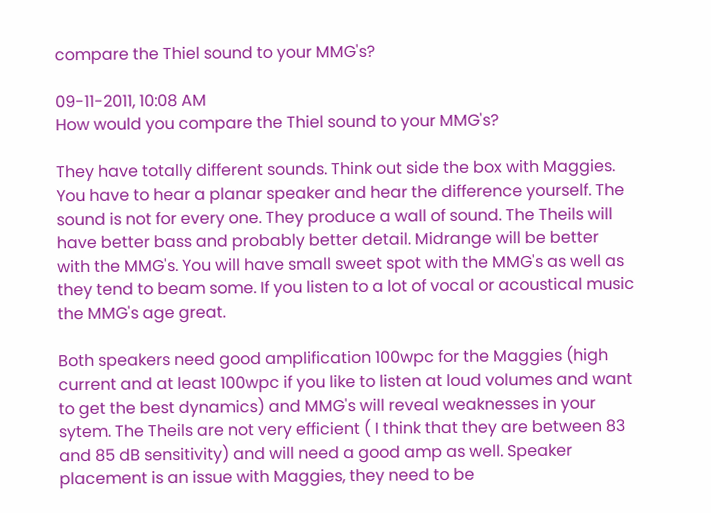compare the Thiel sound to your MMG's?

09-11-2011, 10:08 AM
How would you compare the Thiel sound to your MMG's?

They have totally different sounds. Think out side the box with Maggies. You have to hear a planar speaker and hear the difference yourself. The sound is not for every one. They produce a wall of sound. The Theils will have better bass and probably better detail. Midrange will be better with the MMG's. You will have small sweet spot with the MMG's as well as they tend to beam some. If you listen to a lot of vocal or acoustical music the MMG's age great.

Both speakers need good amplification 100wpc for the Maggies (high current and at least 100wpc if you like to listen at loud volumes and want to get the best dynamics) and MMG's will reveal weaknesses in your sytem. The Theils are not very efficient ( I think that they are between 83 and 85 dB sensitivity) and will need a good amp as well. Speaker placement is an issue with Maggies, they need to be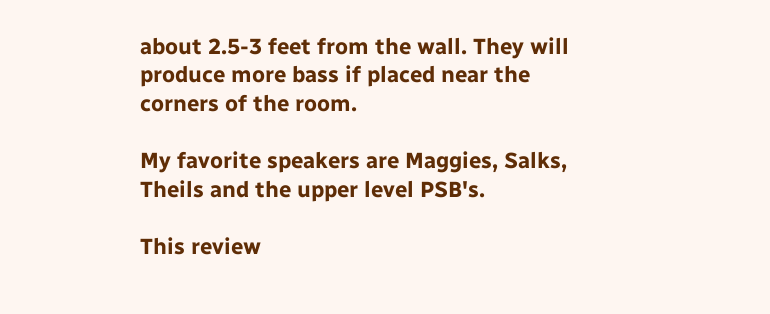about 2.5-3 feet from the wall. They will produce more bass if placed near the corners of the room.

My favorite speakers are Maggies, Salks, Theils and the upper level PSB's.

This review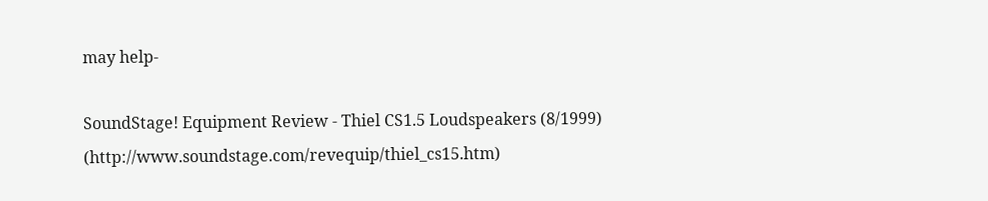may help-

SoundStage! Equipment Review - Thiel CS1.5 Loudspeakers (8/1999) (http://www.soundstage.com/revequip/thiel_cs15.htm)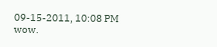09-15-2011, 10:08 PM
wow.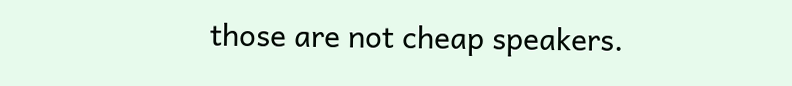those are not cheap speakers.